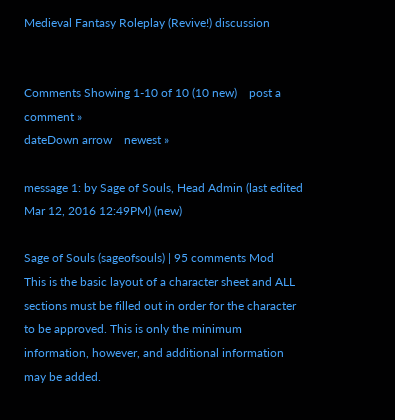Medieval Fantasy Roleplay (Revive!) discussion


Comments Showing 1-10 of 10 (10 new)    post a comment »
dateDown arrow    newest »

message 1: by Sage of Souls, Head Admin (last edited Mar 12, 2016 12:49PM) (new)

Sage of Souls (sageofsouls) | 95 comments Mod
This is the basic layout of a character sheet and ALL sections must be filled out in order for the character to be approved. This is only the minimum information, however, and additional information may be added.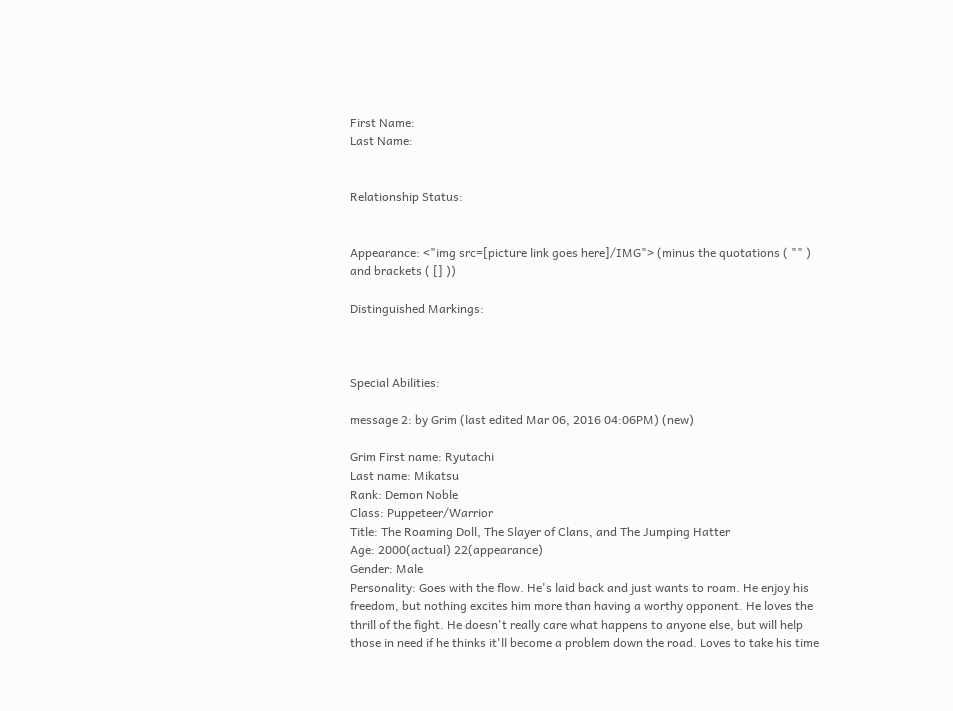First Name:
Last Name:


Relationship Status:


Appearance: <"img src=[picture link goes here]/IMG"> (minus the quotations ( "" ) and brackets ( [] ))

Distinguished Markings:



Special Abilities:

message 2: by Grim (last edited Mar 06, 2016 04:06PM) (new)

Grim First name: Ryutachi
Last name: Mikatsu
Rank: Demon Noble
Class: Puppeteer/Warrior
Title: The Roaming Doll, The Slayer of Clans, and The Jumping Hatter
Age: 2000(actual) 22(appearance)
Gender: Male
Personality: Goes with the flow. He's laid back and just wants to roam. He enjoy his freedom, but nothing excites him more than having a worthy opponent. He loves the thrill of the fight. He doesn't really care what happens to anyone else, but will help those in need if he thinks it'll become a problem down the road. Loves to take his time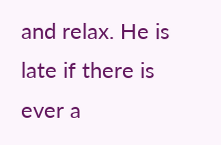and relax. He is late if there is ever a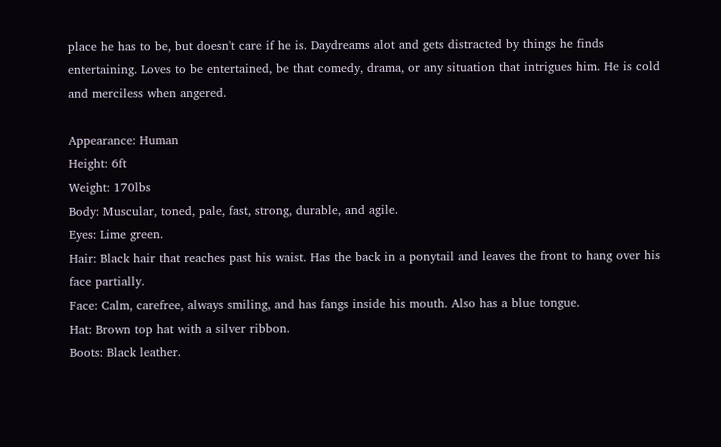place he has to be, but doesn't care if he is. Daydreams alot and gets distracted by things he finds entertaining. Loves to be entertained, be that comedy, drama, or any situation that intrigues him. He is cold and merciless when angered.

Appearance: Human
Height: 6ft
Weight: 170lbs
Body: Muscular, toned, pale, fast, strong, durable, and agile.
Eyes: Lime green.
Hair: Black hair that reaches past his waist. Has the back in a ponytail and leaves the front to hang over his face partially.
Face: Calm, carefree, always smiling, and has fangs inside his mouth. Also has a blue tongue.
Hat: Brown top hat with a silver ribbon.
Boots: Black leather.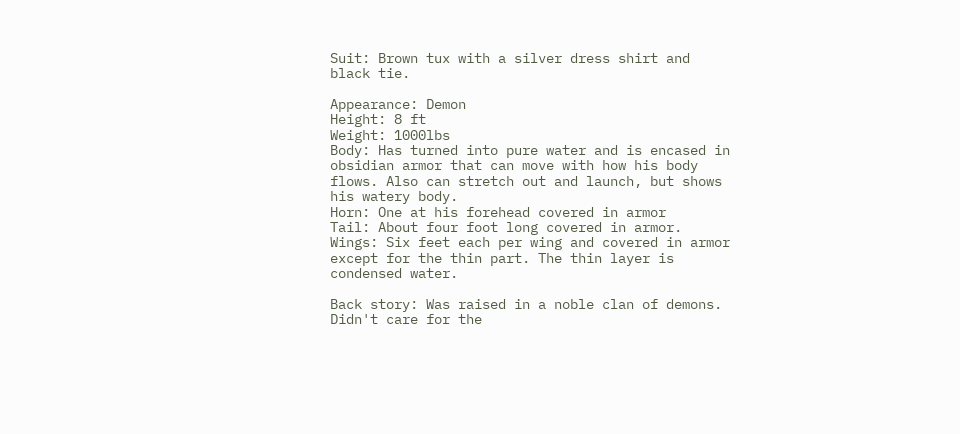Suit: Brown tux with a silver dress shirt and black tie.

Appearance: Demon
Height: 8 ft
Weight: 1000lbs
Body: Has turned into pure water and is encased in obsidian armor that can move with how his body flows. Also can stretch out and launch, but shows his watery body.
Horn: One at his forehead covered in armor
Tail: About four foot long covered in armor.
Wings: Six feet each per wing and covered in armor except for the thin part. The thin layer is condensed water.

Back story: Was raised in a noble clan of demons. Didn't care for the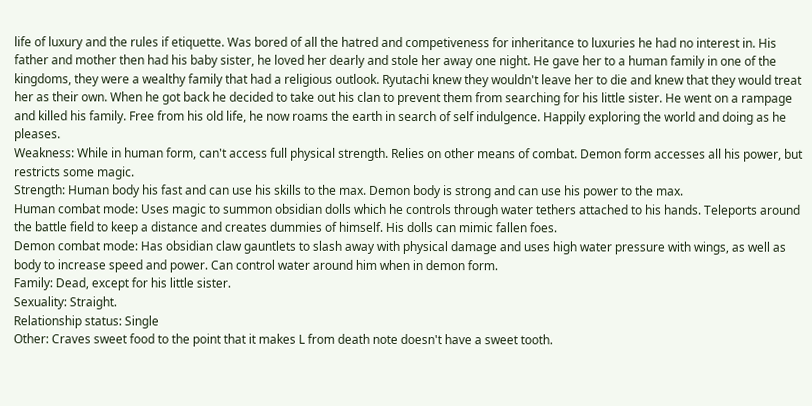life of luxury and the rules if etiquette. Was bored of all the hatred and competiveness for inheritance to luxuries he had no interest in. His father and mother then had his baby sister, he loved her dearly and stole her away one night. He gave her to a human family in one of the kingdoms, they were a wealthy family that had a religious outlook. Ryutachi knew they wouldn't leave her to die and knew that they would treat her as their own. When he got back he decided to take out his clan to prevent them from searching for his little sister. He went on a rampage and killed his family. Free from his old life, he now roams the earth in search of self indulgence. Happily exploring the world and doing as he pleases.
Weakness: While in human form, can't access full physical strength. Relies on other means of combat. Demon form accesses all his power, but restricts some magic.
Strength: Human body his fast and can use his skills to the max. Demon body is strong and can use his power to the max.
Human combat mode: Uses magic to summon obsidian dolls which he controls through water tethers attached to his hands. Teleports around the battle field to keep a distance and creates dummies of himself. His dolls can mimic fallen foes.
Demon combat mode: Has obsidian claw gauntlets to slash away with physical damage and uses high water pressure with wings, as well as body to increase speed and power. Can control water around him when in demon form.
Family: Dead, except for his little sister.
Sexuality: Straight.
Relationship status: Single
Other: Craves sweet food to the point that it makes L from death note doesn't have a sweet tooth.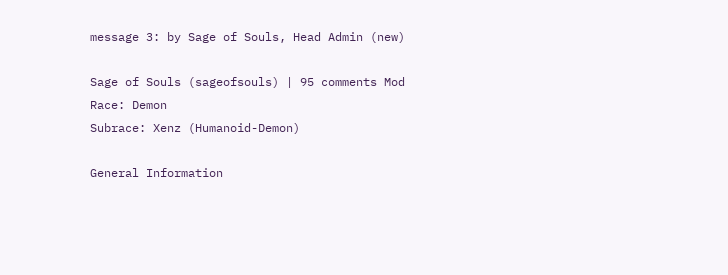message 3: by Sage of Souls, Head Admin (new)

Sage of Souls (sageofsouls) | 95 comments Mod
Race: Demon
Subrace: Xenz (Humanoid-Demon)

General Information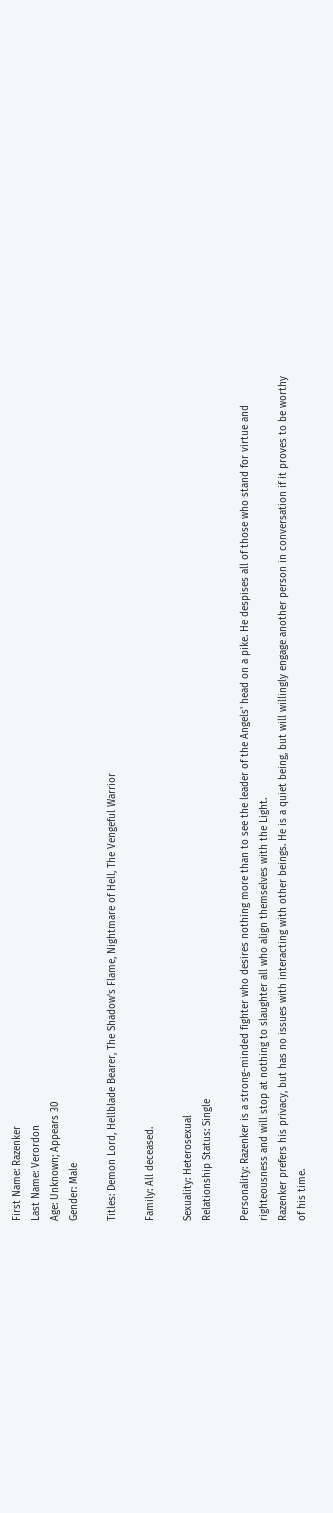First Name: Razenker
Last Name: Verordon
Age: Unknown; Appears 30
Gender: Male

Titles: Demon Lord, Hellblade Bearer, The Shadow's Flame, Nightmare of Hell, The Vengeful Warrior

Family: All deceased.

Sexuality: Heterosexual
Relationship Status: Single

Personality: Razenker is a strong-minded fighter who desires nothing more than to see the leader of the Angels' head on a pike. He despises all of those who stand for virtue and righteousness and will stop at nothing to slaughter all who align themselves with the Light.
Razenker prefers his privacy, but has no issues with interacting with other beings. He is a quiet being, but will willingly engage another person in conversation if it proves to be worthy of his time.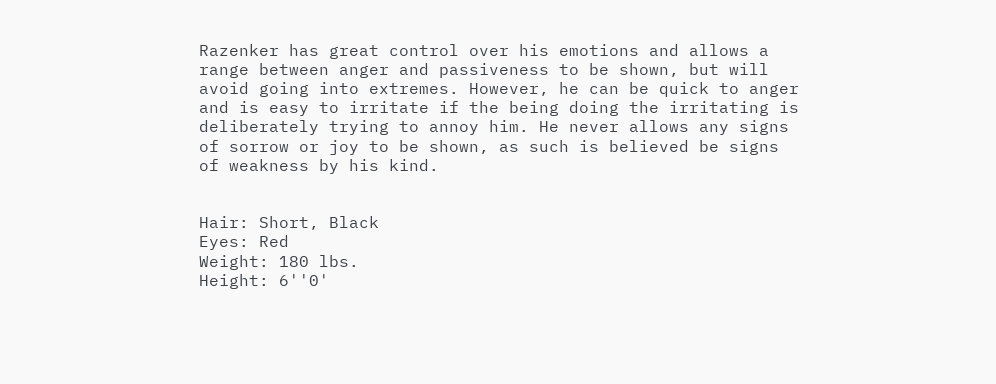Razenker has great control over his emotions and allows a range between anger and passiveness to be shown, but will avoid going into extremes. However, he can be quick to anger and is easy to irritate if the being doing the irritating is deliberately trying to annoy him. He never allows any signs of sorrow or joy to be shown, as such is believed be signs of weakness by his kind.


Hair: Short, Black
Eyes: Red
Weight: 180 lbs.
Height: 6''0'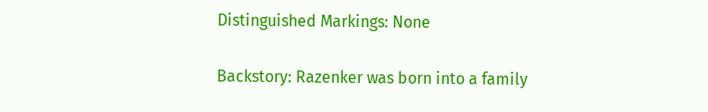Distinguished Markings: None

Backstory: Razenker was born into a family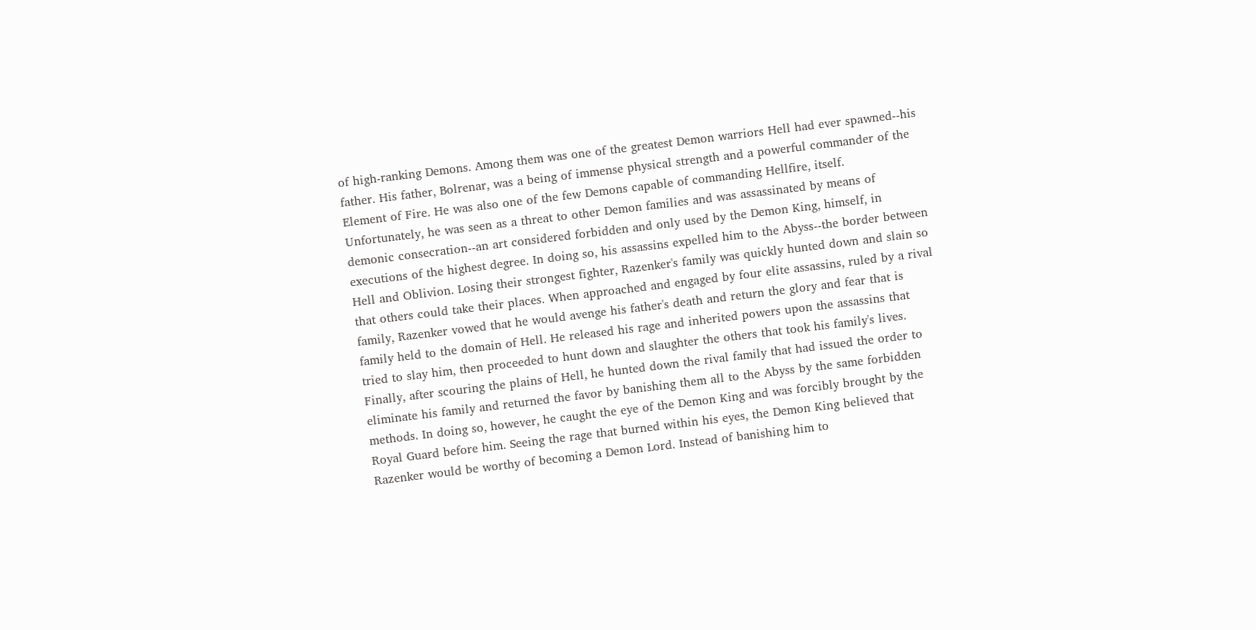of high-ranking Demons. Among them was one of the greatest Demon warriors Hell had ever spawned--his father. His father, Bolrenar, was a being of immense physical strength and a powerful commander of the Element of Fire. He was also one of the few Demons capable of commanding Hellfire, itself. Unfortunately, he was seen as a threat to other Demon families and was assassinated by means of demonic consecration--an art considered forbidden and only used by the Demon King, himself, in executions of the highest degree. In doing so, his assassins expelled him to the Abyss--the border between Hell and Oblivion. Losing their strongest fighter, Razenker's family was quickly hunted down and slain so that others could take their places. When approached and engaged by four elite assassins, ruled by a rival family, Razenker vowed that he would avenge his father's death and return the glory and fear that is family held to the domain of Hell. He released his rage and inherited powers upon the assassins that tried to slay him, then proceeded to hunt down and slaughter the others that took his family's lives. Finally, after scouring the plains of Hell, he hunted down the rival family that had issued the order to eliminate his family and returned the favor by banishing them all to the Abyss by the same forbidden methods. In doing so, however, he caught the eye of the Demon King and was forcibly brought by the Royal Guard before him. Seeing the rage that burned within his eyes, the Demon King believed that Razenker would be worthy of becoming a Demon Lord. Instead of banishing him to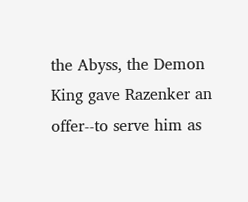the Abyss, the Demon King gave Razenker an offer--to serve him as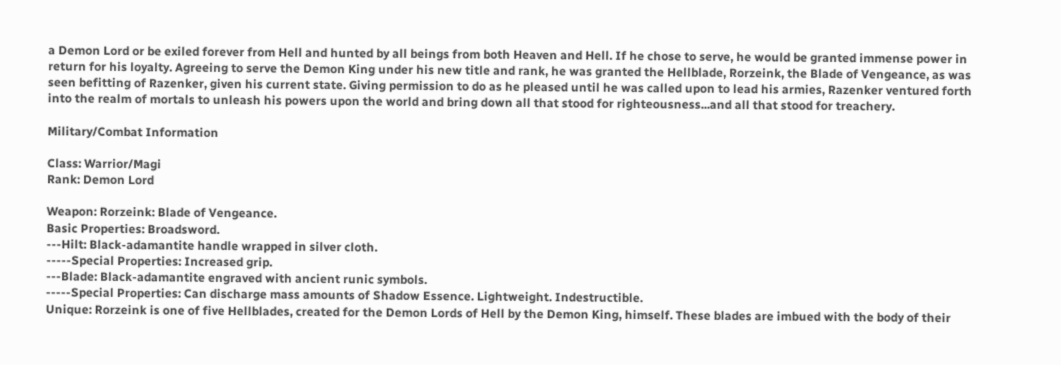a Demon Lord or be exiled forever from Hell and hunted by all beings from both Heaven and Hell. If he chose to serve, he would be granted immense power in return for his loyalty. Agreeing to serve the Demon King under his new title and rank, he was granted the Hellblade, Rorzeink, the Blade of Vengeance, as was seen befitting of Razenker, given his current state. Giving permission to do as he pleased until he was called upon to lead his armies, Razenker ventured forth into the realm of mortals to unleash his powers upon the world and bring down all that stood for righteousness...and all that stood for treachery.

Military/Combat Information

Class: Warrior/Magi
Rank: Demon Lord

Weapon: Rorzeink: Blade of Vengeance.
Basic Properties: Broadsword.
---Hilt: Black-adamantite handle wrapped in silver cloth.
-----Special Properties: Increased grip.
---Blade: Black-adamantite engraved with ancient runic symbols.
-----Special Properties: Can discharge mass amounts of Shadow Essence. Lightweight. Indestructible.
Unique: Rorzeink is one of five Hellblades, created for the Demon Lords of Hell by the Demon King, himself. These blades are imbued with the body of their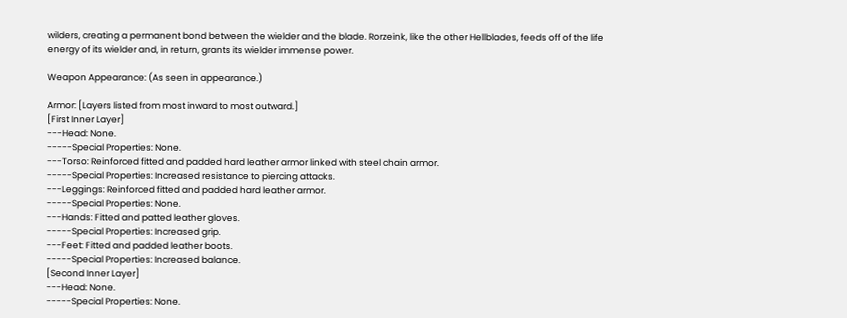wilders, creating a permanent bond between the wielder and the blade. Rorzeink, like the other Hellblades, feeds off of the life energy of its wielder and, in return, grants its wielder immense power.

Weapon Appearance: (As seen in appearance.)

Armor: [Layers listed from most inward to most outward.]
[First Inner Layer]
---Head: None.
-----Special Properties: None.
---Torso: Reinforced fitted and padded hard leather armor linked with steel chain armor.
-----Special Properties: Increased resistance to piercing attacks.
---Leggings: Reinforced fitted and padded hard leather armor.
-----Special Properties: None.
---Hands: Fitted and patted leather gloves.
-----Special Properties: Increased grip.
---Feet: Fitted and padded leather boots.
-----Special Properties: Increased balance.
[Second Inner Layer]
---Head: None.
-----Special Properties: None.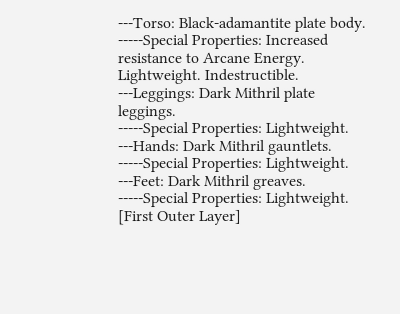---Torso: Black-adamantite plate body.
-----Special Properties: Increased resistance to Arcane Energy. Lightweight. Indestructible.
---Leggings: Dark Mithril plate leggings.
-----Special Properties: Lightweight.
---Hands: Dark Mithril gauntlets.
-----Special Properties: Lightweight.
---Feet: Dark Mithril greaves.
-----Special Properties: Lightweight.
[First Outer Layer]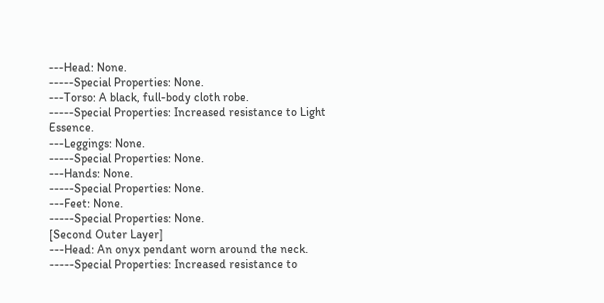---Head: None.
-----Special Properties: None.
---Torso: A black, full-body cloth robe.
-----Special Properties: Increased resistance to Light Essence.
---Leggings: None.
-----Special Properties: None.
---Hands: None.
-----Special Properties: None.
---Feet: None.
-----Special Properties: None.
[Second Outer Layer]
---Head: An onyx pendant worn around the neck.
-----Special Properties: Increased resistance to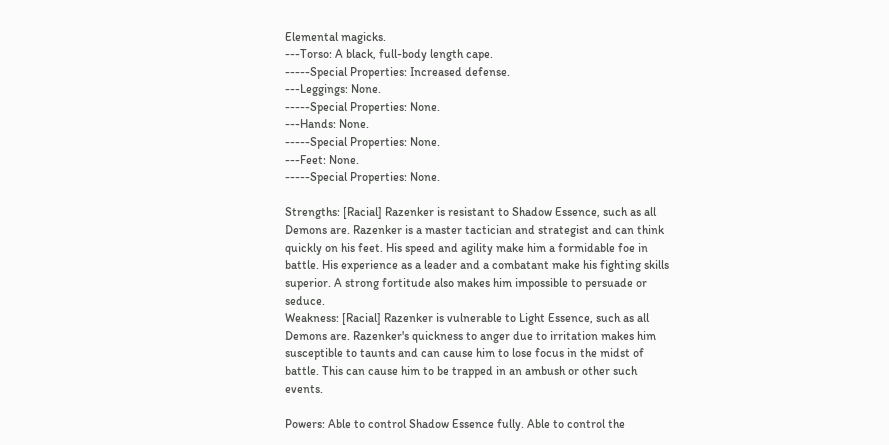Elemental magicks.
---Torso: A black, full-body length cape.
-----Special Properties: Increased defense.
---Leggings: None.
-----Special Properties: None.
---Hands: None.
-----Special Properties: None.
---Feet: None.
-----Special Properties: None.

Strengths: [Racial] Razenker is resistant to Shadow Essence, such as all Demons are. Razenker is a master tactician and strategist and can think quickly on his feet. His speed and agility make him a formidable foe in battle. His experience as a leader and a combatant make his fighting skills superior. A strong fortitude also makes him impossible to persuade or seduce.
Weakness: [Racial] Razenker is vulnerable to Light Essence, such as all Demons are. Razenker's quickness to anger due to irritation makes him susceptible to taunts and can cause him to lose focus in the midst of battle. This can cause him to be trapped in an ambush or other such events.

Powers: Able to control Shadow Essence fully. Able to control the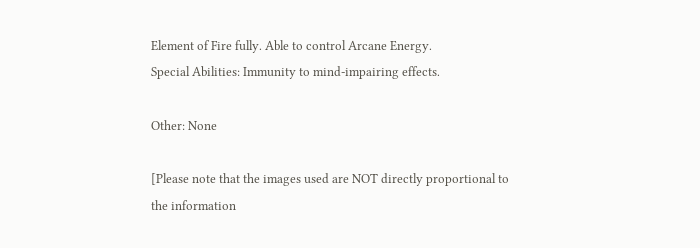Element of Fire fully. Able to control Arcane Energy.
Special Abilities: Immunity to mind-impairing effects.

Other: None

[Please note that the images used are NOT directly proportional to the information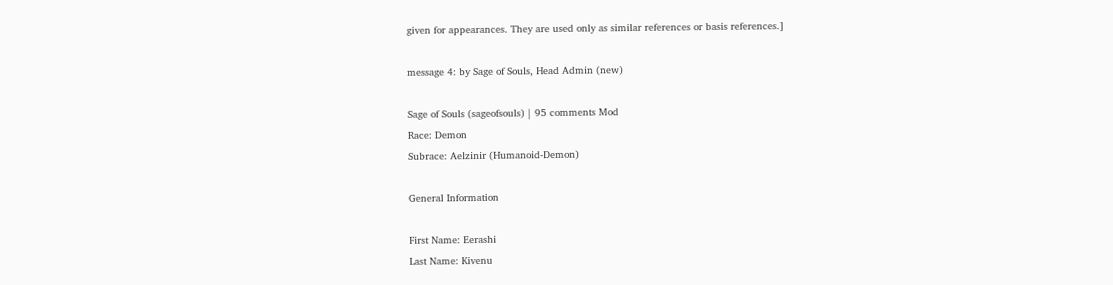given for appearances. They are used only as similar references or basis references.]

message 4: by Sage of Souls, Head Admin (new)

Sage of Souls (sageofsouls) | 95 comments Mod
Race: Demon
Subrace: Aelzinir (Humanoid-Demon)

General Information

First Name: Eerashi
Last Name: Kivenu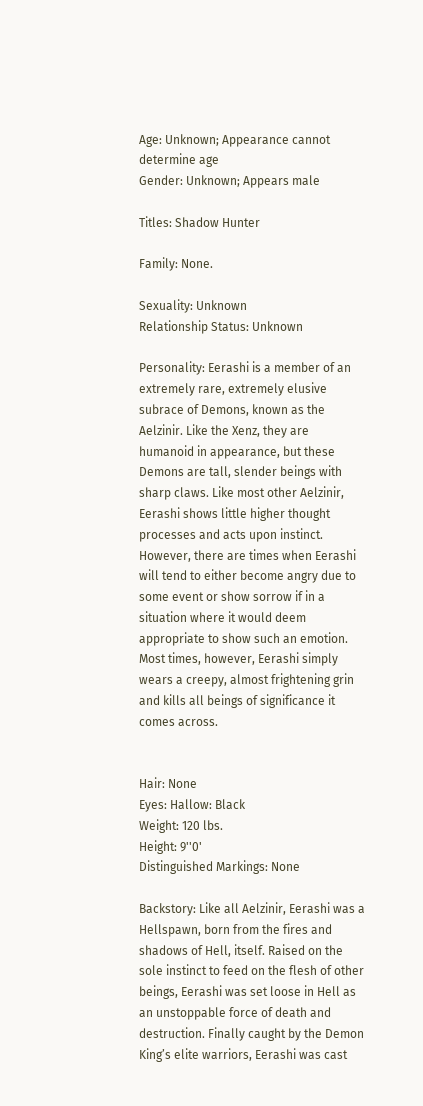Age: Unknown; Appearance cannot determine age
Gender: Unknown; Appears male

Titles: Shadow Hunter

Family: None.

Sexuality: Unknown
Relationship Status: Unknown

Personality: Eerashi is a member of an extremely rare, extremely elusive subrace of Demons, known as the Aelzinir. Like the Xenz, they are humanoid in appearance, but these Demons are tall, slender beings with sharp claws. Like most other Aelzinir, Eerashi shows little higher thought processes and acts upon instinct. However, there are times when Eerashi will tend to either become angry due to some event or show sorrow if in a situation where it would deem appropriate to show such an emotion. Most times, however, Eerashi simply wears a creepy, almost frightening grin and kills all beings of significance it comes across.


Hair: None
Eyes: Hallow: Black
Weight: 120 lbs.
Height: 9''0'
Distinguished Markings: None

Backstory: Like all Aelzinir, Eerashi was a Hellspawn, born from the fires and shadows of Hell, itself. Raised on the sole instinct to feed on the flesh of other beings, Eerashi was set loose in Hell as an unstoppable force of death and destruction. Finally caught by the Demon King’s elite warriors, Eerashi was cast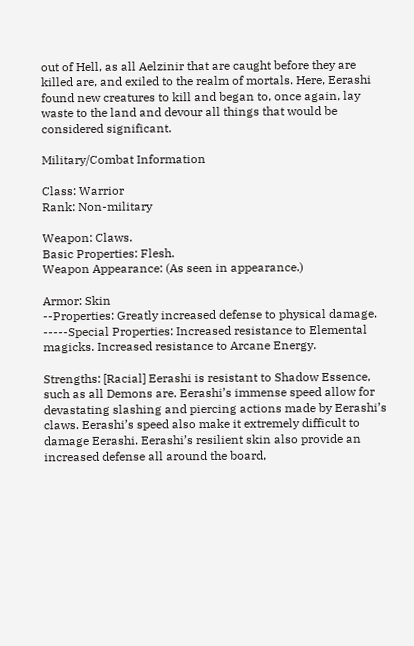out of Hell, as all Aelzinir that are caught before they are killed are, and exiled to the realm of mortals. Here, Eerashi found new creatures to kill and began to, once again, lay waste to the land and devour all things that would be considered significant.

Military/Combat Information

Class: Warrior
Rank: Non-military

Weapon: Claws.
Basic Properties: Flesh.
Weapon Appearance: (As seen in appearance.)

Armor: Skin
--Properties: Greatly increased defense to physical damage.
-----Special Properties: Increased resistance to Elemental magicks. Increased resistance to Arcane Energy.

Strengths: [Racial] Eerashi is resistant to Shadow Essence, such as all Demons are. Eerashi’s immense speed allow for devastating slashing and piercing actions made by Eerashi’s claws. Eerashi’s speed also make it extremely difficult to damage Eerashi. Eerashi’s resilient skin also provide an increased defense all around the board,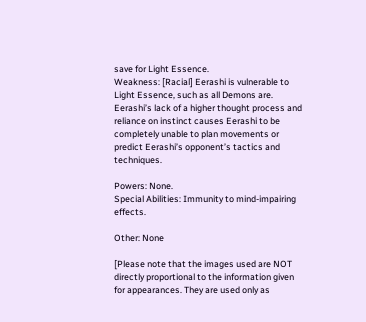save for Light Essence.
Weakness: [Racial] Eerashi is vulnerable to Light Essence, such as all Demons are. Eerashi’s lack of a higher thought process and reliance on instinct causes Eerashi to be completely unable to plan movements or predict Eerashi’s opponent’s tactics and techniques.

Powers: None.
Special Abilities: Immunity to mind-impairing effects.

Other: None

[Please note that the images used are NOT directly proportional to the information given for appearances. They are used only as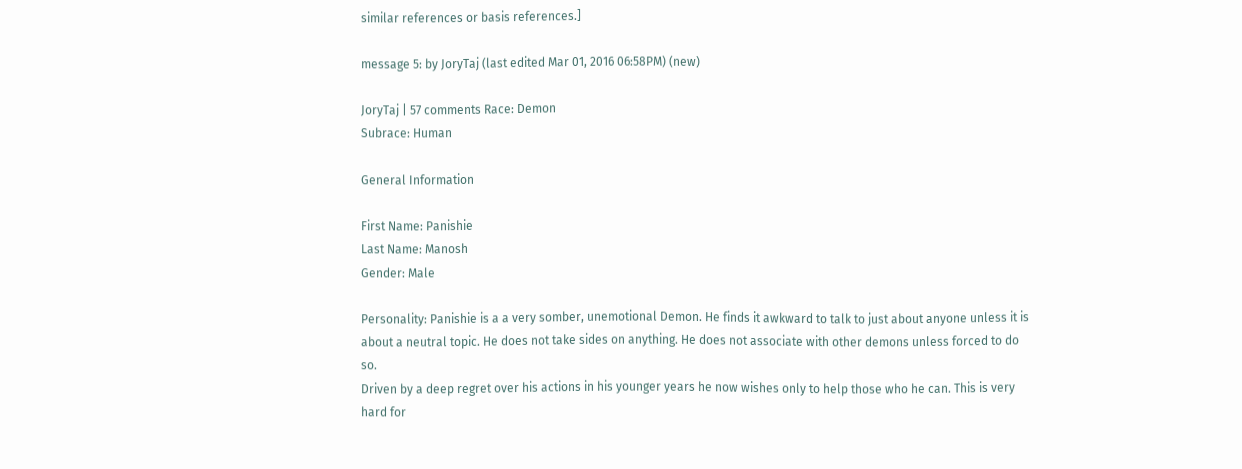similar references or basis references.]

message 5: by JoryTaj (last edited Mar 01, 2016 06:58PM) (new)

JoryTaj | 57 comments Race: Demon
Subrace: Human

General Information

First Name: Panishie
Last Name: Manosh
Gender: Male

Personality: Panishie is a a very somber, unemotional Demon. He finds it awkward to talk to just about anyone unless it is about a neutral topic. He does not take sides on anything. He does not associate with other demons unless forced to do so.
Driven by a deep regret over his actions in his younger years he now wishes only to help those who he can. This is very hard for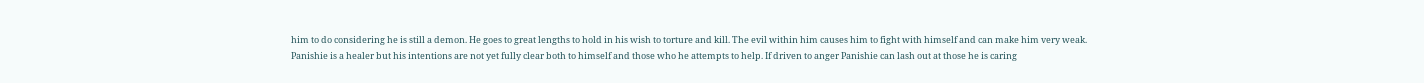him to do considering he is still a demon. He goes to great lengths to hold in his wish to torture and kill. The evil within him causes him to fight with himself and can make him very weak.
Panishie is a healer but his intentions are not yet fully clear both to himself and those who he attempts to help. If driven to anger Panishie can lash out at those he is caring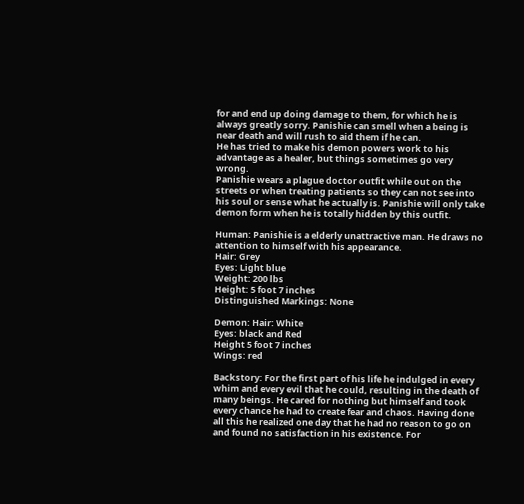for and end up doing damage to them, for which he is always greatly sorry. Panishie can smell when a being is near death and will rush to aid them if he can.
He has tried to make his demon powers work to his advantage as a healer, but things sometimes go very wrong.
Panishie wears a plague doctor outfit while out on the streets or when treating patients so they can not see into his soul or sense what he actually is. Panishie will only take demon form when he is totally hidden by this outfit.

Human: Panishie is a elderly unattractive man. He draws no attention to himself with his appearance.
Hair: Grey
Eyes: Light blue
Weight: 200 lbs
Height: 5 foot 7 inches
Distinguished Markings: None

Demon: Hair: White
Eyes: black and Red
Height 5 foot 7 inches
Wings: red

Backstory: For the first part of his life he indulged in every whim and every evil that he could, resulting in the death of many beings. He cared for nothing but himself and took every chance he had to create fear and chaos. Having done all this he realized one day that he had no reason to go on and found no satisfaction in his existence. For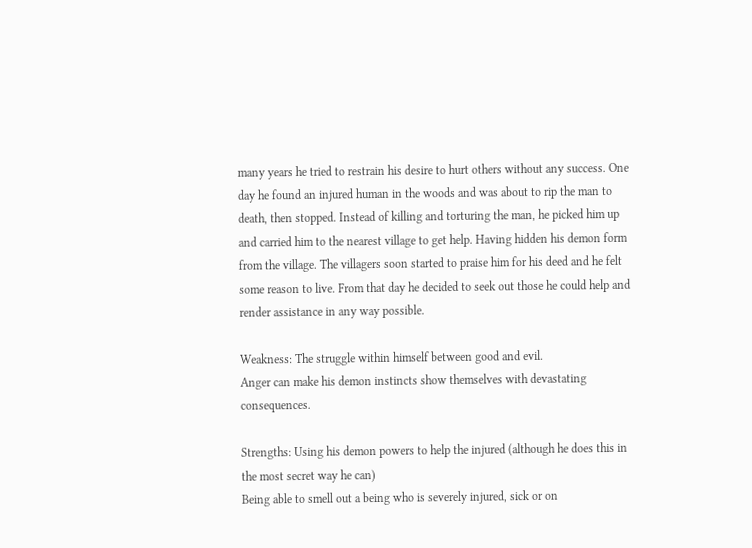many years he tried to restrain his desire to hurt others without any success. One day he found an injured human in the woods and was about to rip the man to death, then stopped. Instead of killing and torturing the man, he picked him up and carried him to the nearest village to get help. Having hidden his demon form from the village. The villagers soon started to praise him for his deed and he felt some reason to live. From that day he decided to seek out those he could help and render assistance in any way possible.

Weakness: The struggle within himself between good and evil.
Anger can make his demon instincts show themselves with devastating consequences.

Strengths: Using his demon powers to help the injured (although he does this in the most secret way he can)
Being able to smell out a being who is severely injured, sick or on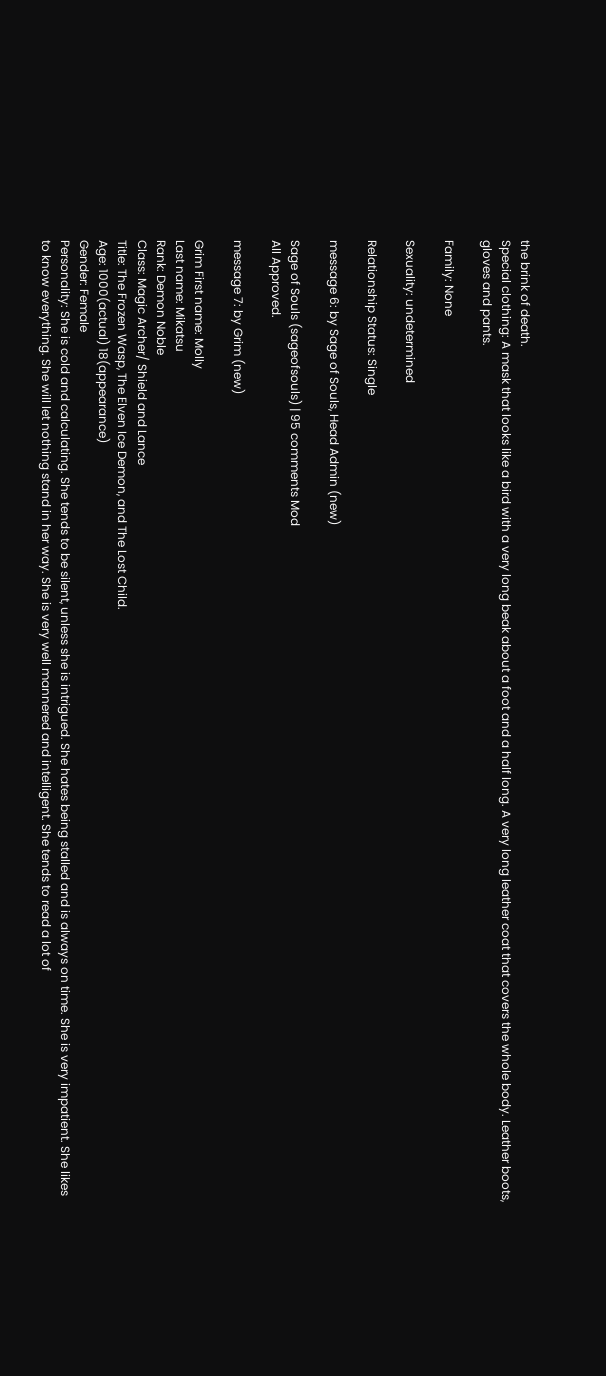the brink of death.
Special clothing: A mask that looks like a bird with a very long beak about a foot and a half long. A very long leather coat that covers the whole body. Leather boots, gloves and pants.

Family: None

Sexuality: undetermined

Relationship Status: Single

message 6: by Sage of Souls, Head Admin (new)

Sage of Souls (sageofsouls) | 95 comments Mod
All Approved.

message 7: by Grim (new)

Grim First name: Molly
Last name: Mikatsu
Rank: Demon Noble
Class: Magic Archer/ Shield and Lance
Title: The Frozen Wasp, The Elven Ice Demon, and The Lost Child.
Age: 1000(actual) 18(appearance)
Gender: Female
Personality: She is cold and calculating. She tends to be silent, unless she is intrigued. She hates being stalled and is always on time. She is very impatient. She likes to know everything. She will let nothing stand in her way. She is very well mannered and intelligent. She tends to read a lot of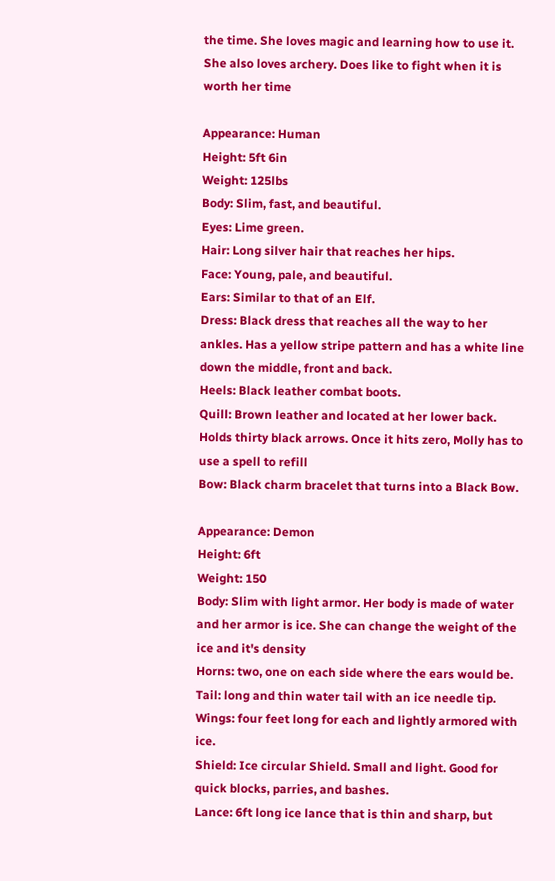the time. She loves magic and learning how to use it. She also loves archery. Does like to fight when it is worth her time

Appearance: Human
Height: 5ft 6in
Weight: 125lbs
Body: Slim, fast, and beautiful.
Eyes: Lime green.
Hair: Long silver hair that reaches her hips.
Face: Young, pale, and beautiful.
Ears: Similar to that of an Elf.
Dress: Black dress that reaches all the way to her ankles. Has a yellow stripe pattern and has a white line down the middle, front and back.
Heels: Black leather combat boots.
Quill: Brown leather and located at her lower back. Holds thirty black arrows. Once it hits zero, Molly has to use a spell to refill
Bow: Black charm bracelet that turns into a Black Bow.

Appearance: Demon
Height: 6ft
Weight: 150
Body: Slim with light armor. Her body is made of water and her armor is ice. She can change the weight of the ice and it's density
Horns: two, one on each side where the ears would be.
Tail: long and thin water tail with an ice needle tip.
Wings: four feet long for each and lightly armored with ice.
Shield: Ice circular Shield. Small and light. Good for quick blocks, parries, and bashes.
Lance: 6ft long ice lance that is thin and sharp, but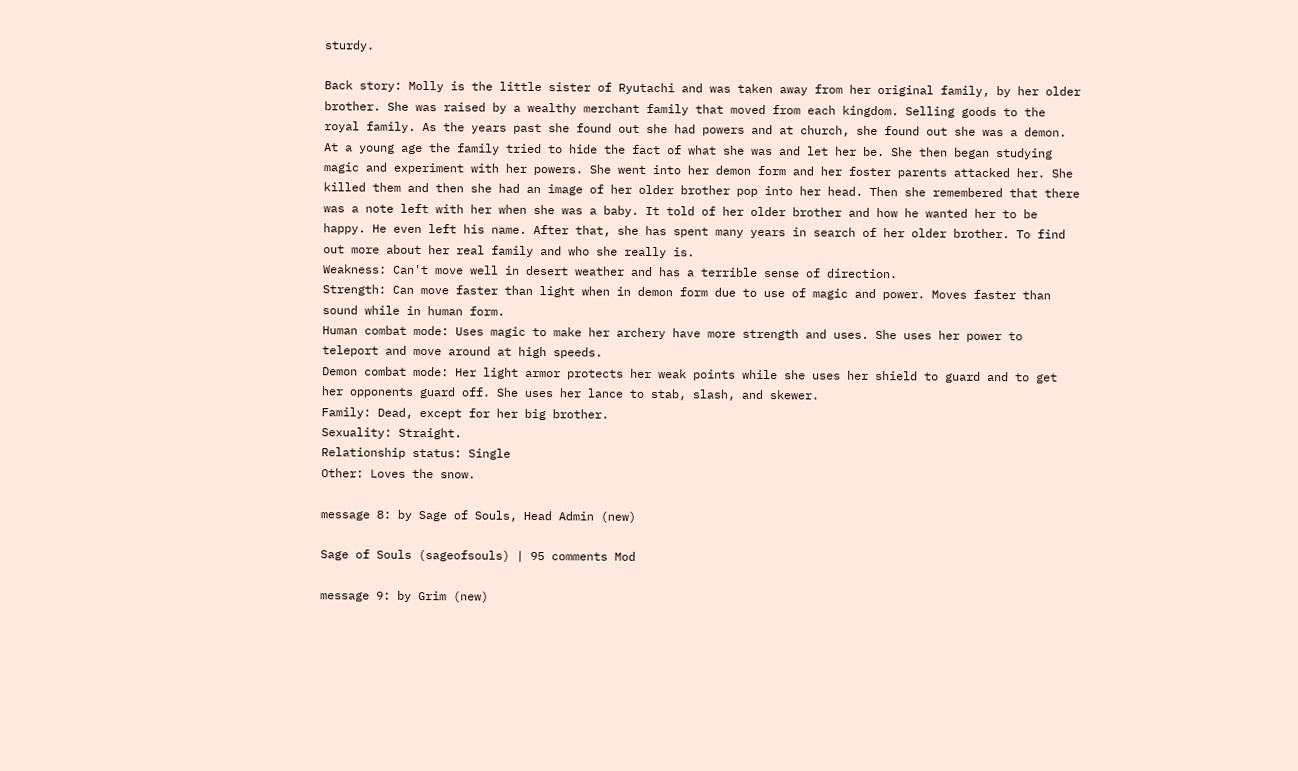sturdy.

Back story: Molly is the little sister of Ryutachi and was taken away from her original family, by her older brother. She was raised by a wealthy merchant family that moved from each kingdom. Selling goods to the royal family. As the years past she found out she had powers and at church, she found out she was a demon. At a young age the family tried to hide the fact of what she was and let her be. She then began studying magic and experiment with her powers. She went into her demon form and her foster parents attacked her. She killed them and then she had an image of her older brother pop into her head. Then she remembered that there was a note left with her when she was a baby. It told of her older brother and how he wanted her to be happy. He even left his name. After that, she has spent many years in search of her older brother. To find out more about her real family and who she really is.
Weakness: Can't move well in desert weather and has a terrible sense of direction.
Strength: Can move faster than light when in demon form due to use of magic and power. Moves faster than sound while in human form.
Human combat mode: Uses magic to make her archery have more strength and uses. She uses her power to teleport and move around at high speeds.
Demon combat mode: Her light armor protects her weak points while she uses her shield to guard and to get her opponents guard off. She uses her lance to stab, slash, and skewer.
Family: Dead, except for her big brother.
Sexuality: Straight.
Relationship status: Single
Other: Loves the snow.

message 8: by Sage of Souls, Head Admin (new)

Sage of Souls (sageofsouls) | 95 comments Mod

message 9: by Grim (new)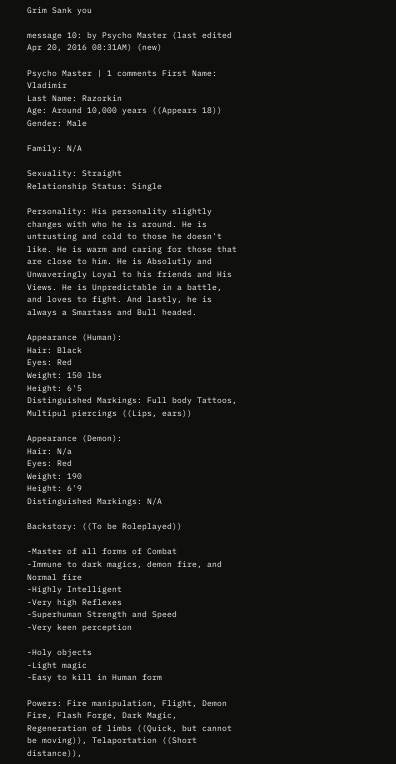Grim Sank you

message 10: by Psycho Master (last edited Apr 20, 2016 08:31AM) (new)

Psycho Master | 1 comments First Name: Vladimir
Last Name: Razorkin
Age: Around 10,000 years ((Appears 18))
Gender: Male

Family: N/A

Sexuality: Straight
Relationship Status: Single

Personality: His personality slightly changes with who he is around. He is untrusting and cold to those he doesn't like. He is warm and caring for those that are close to him. He is Absolutly and Unwaveringly Loyal to his friends and His Views. He is Unpredictable in a battle, and loves to fight. And lastly, he is always a Smartass and Bull headed.

Appearance (Human):
Hair: Black
Eyes: Red
Weight: 150 lbs
Height: 6'5
Distinguished Markings: Full body Tattoos, Multipul piercings ((Lips, ears))

Appearance (Demon):
Hair: N/a
Eyes: Red
Weight: 190
Height: 6'9
Distinguished Markings: N/A

Backstory: ((To be Roleplayed))

-Master of all forms of Combat
-Immune to dark magics, demon fire, and Normal fire
-Highly Intelligent
-Very high Reflexes
-Superhuman Strength and Speed
-Very keen perception

-Holy objects
-Light magic
-Easy to kill in Human form

Powers: Fire manipulation, Flight, Demon Fire, Flash Forge, Dark Magic, Regeneration of limbs ((Quick, but cannot be moving)), Telaportation ((Short distance)),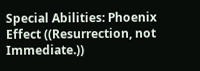Special Abilities: Phoenix Effect ((Resurrection, not Immediate.))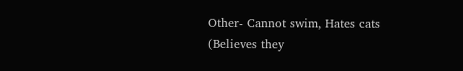Other- Cannot swim, Hates cats (Believes they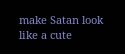make Satan look like a cute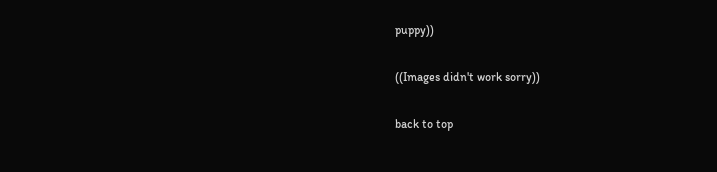puppy))

((Images didn't work sorry))

back to top